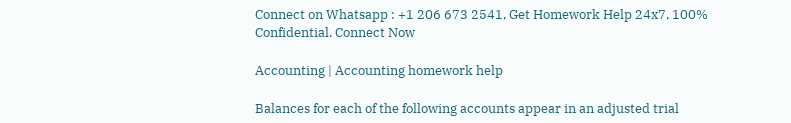Connect on Whatsapp : +1 206 673 2541, Get Homework Help 24x7, 100% Confidential. Connect Now

Accounting | Accounting homework help

Balances for each of the following accounts appear in an adjusted trial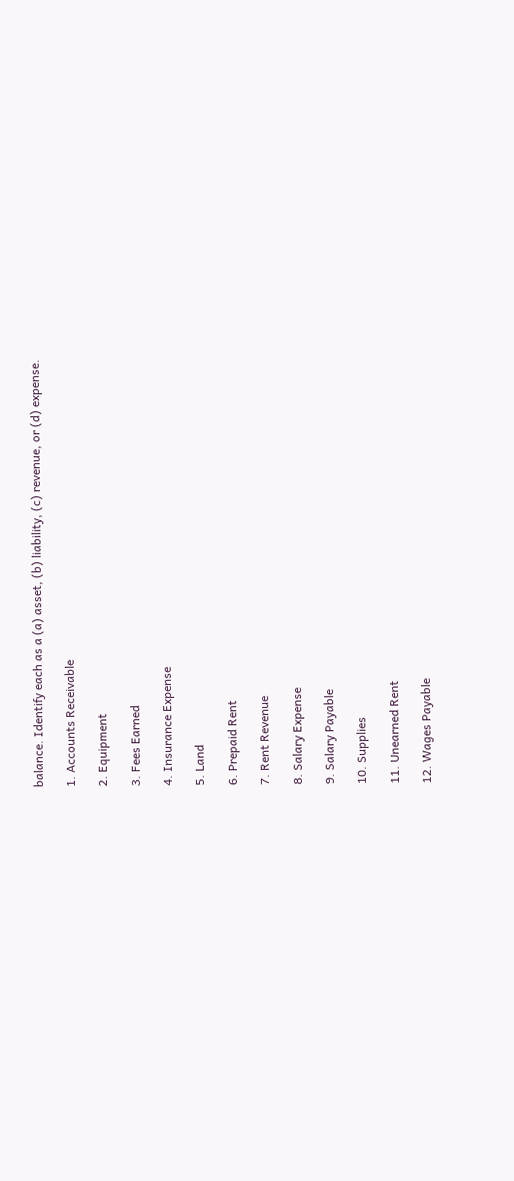balance. Identify each as a (a) asset, (b) liability, (c) revenue, or (d) expense.

1. Accounts Receivable

2. Equipment

3. Fees Earned

4. Insurance Expense

5. Land

6. Prepaid Rent

7. Rent Revenue

8. Salary Expense

9. Salary Payable

10. Supplies

11. Unearned Rent

12. Wages Payable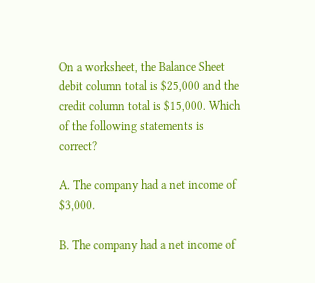On a worksheet, the Balance Sheet debit column total is $25,000 and the credit column total is $15,000. Which of the following statements is correct?

A. The company had a net income of $3,000.

B. The company had a net income of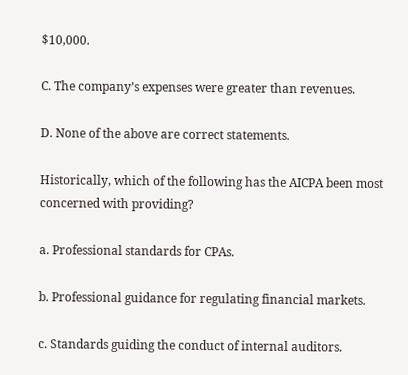$10,000.

C. The company’s expenses were greater than revenues.

D. None of the above are correct statements.

Historically, which of the following has the AICPA been most concerned with providing?

a. Professional standards for CPAs.

b. Professional guidance for regulating financial markets.

c. Standards guiding the conduct of internal auditors.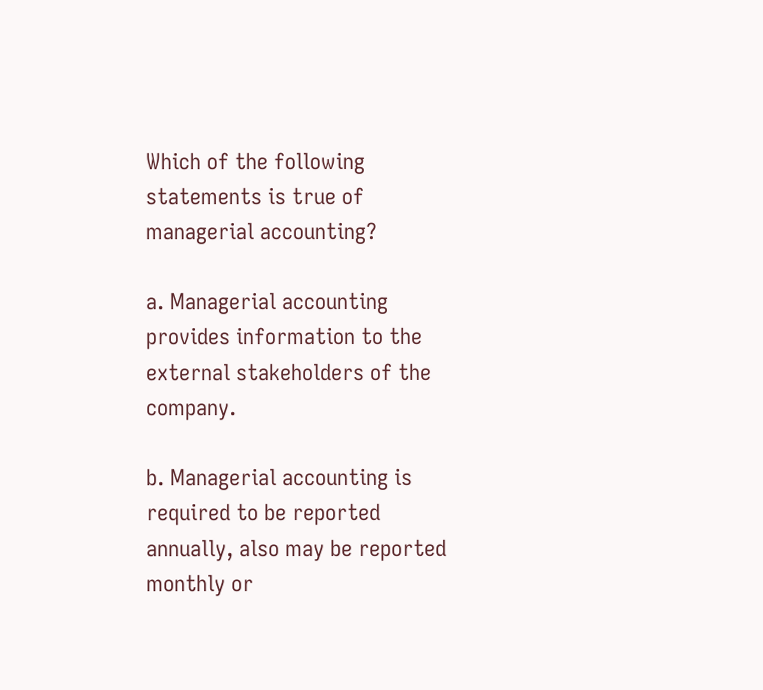Which of the following statements is true of managerial accounting?

a. Managerial accounting provides information to the external stakeholders of the company.

b. Managerial accounting is required to be reported annually, also may be reported monthly or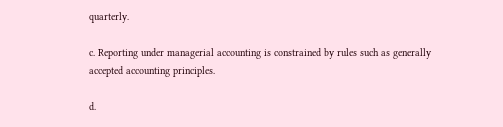quarterly.

c. Reporting under managerial accounting is constrained by rules such as generally accepted accounting principles.

d.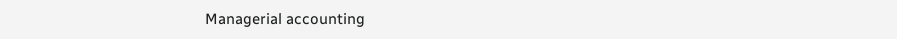Managerial accounting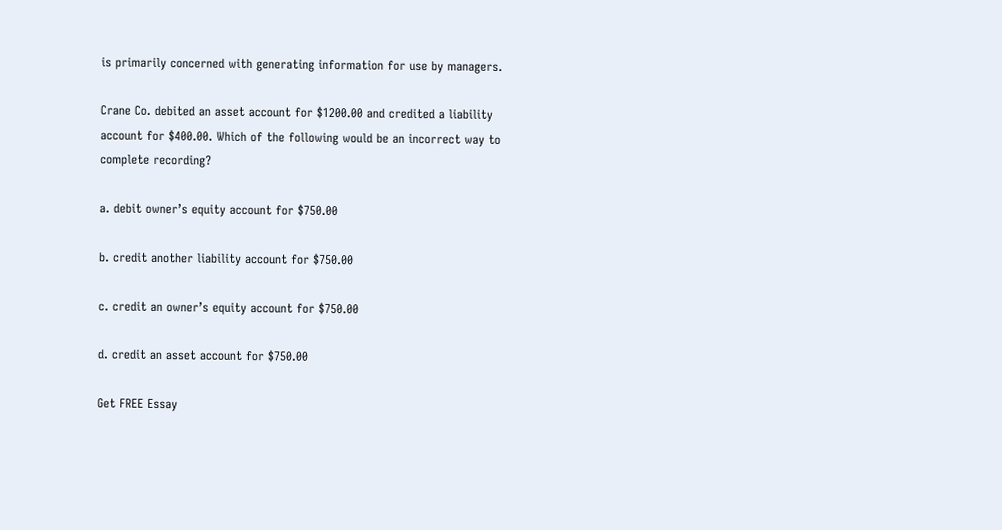is primarily concerned with generating information for use by managers.

Crane Co. debited an asset account for $1200.00 and credited a liability account for $400.00. Which of the following would be an incorrect way to complete recording?

a. debit owner’s equity account for $750.00

b. credit another liability account for $750.00

c. credit an owner’s equity account for $750.00

d. credit an asset account for $750.00

Get FREE Essay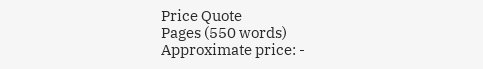Price Quote
Pages (550 words)
Approximate price: -